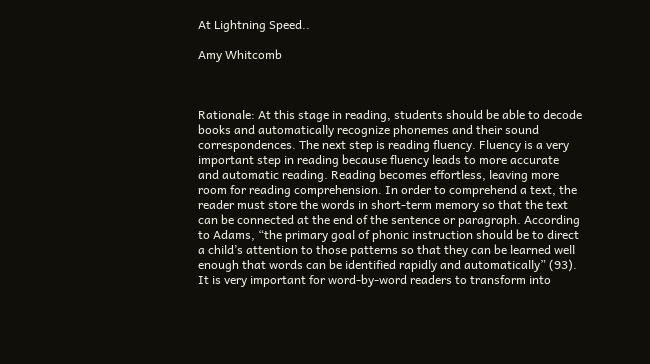At Lightning Speed..

Amy Whitcomb



Rationale: At this stage in reading, students should be able to decode books and automatically recognize phonemes and their sound correspondences. The next step is reading fluency. Fluency is a very important step in reading because fluency leads to more accurate and automatic reading. Reading becomes effortless, leaving more room for reading comprehension. In order to comprehend a text, the reader must store the words in short-term memory so that the text can be connected at the end of the sentence or paragraph. According to Adams, “the primary goal of phonic instruction should be to direct a child’s attention to those patterns so that they can be learned well enough that words can be identified rapidly and automatically” (93). It is very important for word-by-word readers to transform into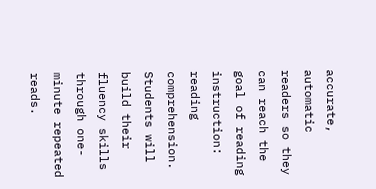accurate, automatic readers so they can reach the goal of reading instruction: reading comprehension. Students will build their fluency skills through one-minute repeated reads.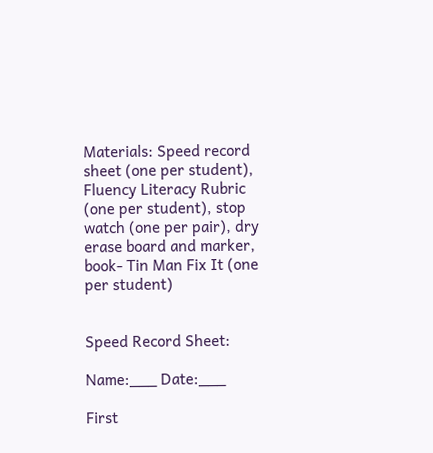Materials: Speed record sheet (one per student), Fluency Literacy Rubric (one per student), stop watch (one per pair), dry erase board and marker, book- Tin Man Fix It (one per student)


Speed Record Sheet:

Name:___ Date:___

First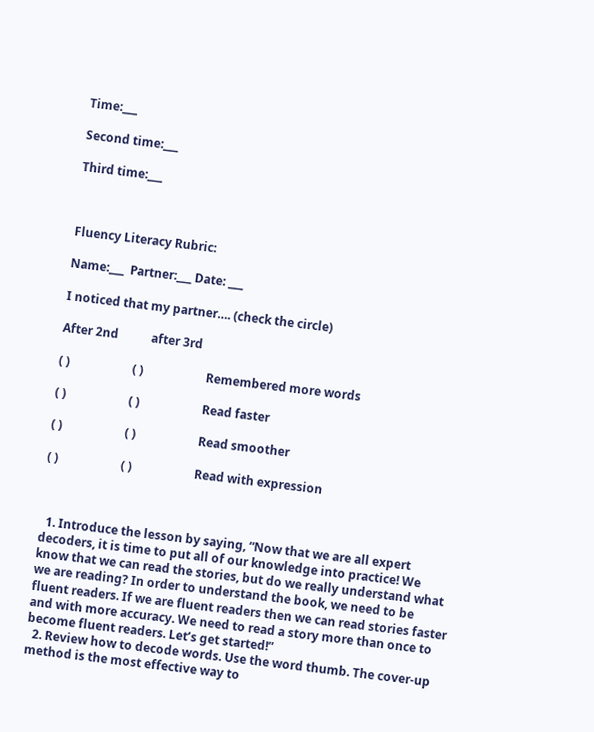Time:___

Second time:___

Third time:___



Fluency Literacy Rubric:

Name:___  Partner:___ Date: ___

I noticed that my partner…. (check the circle)

After 2nd           after 3rd

( )                     ( )                     Remembered more words

( )                     ( )                     Read faster

( )                     ( )                     Read smoother

( )                     ( )                     Read with expression



  1. Introduce the lesson by saying, “Now that we are all expert decoders, it is time to put all of our knowledge into practice! We know that we can read the stories, but do we really understand what we are reading? In order to understand the book, we need to be fluent readers. If we are fluent readers then we can read stories faster and with more accuracy. We need to read a story more than once to become fluent readers. Let’s get started!”
  2. Review how to decode words. Use the word thumb. The cover-up method is the most effective way to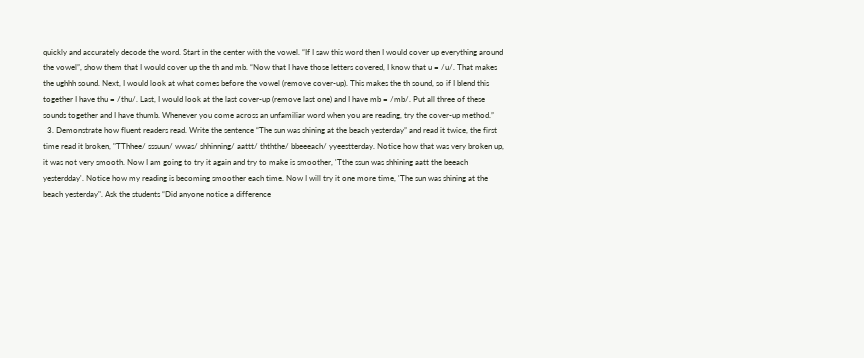quickly and accurately decode the word. Start in the center with the vowel. “If I saw this word then I would cover up everything around the vowel”, show them that I would cover up the th and mb. “Now that I have those letters covered, I know that u = /u/. That makes the ughhh sound. Next, I would look at what comes before the vowel (remove cover-up). This makes the th sound, so if I blend this together I have thu = /thu/. Last, I would look at the last cover-up (remove last one) and I have mb = /mb/. Put all three of these sounds together and I have thumb. Whenever you come across an unfamiliar word when you are reading, try the cover-up method.”
  3. Demonstrate how fluent readers read. Write the sentence “The sun was shining at the beach yesterday” and read it twice, the first time read it broken, "TThhee/ sssuun/ wwas/ shhinning/ aattt/ thththe/ bbeeeach/ yyeestterday. Notice how that was very broken up, it was not very smooth. Now I am going to try it again and try to make is smoother, 'Tthe ssun was shhining aatt the beeach yesterdday'. Notice how my reading is becoming smoother each time. Now I will try it one more time, 'The sun was shining at the beach yesterday". Ask the students “Did anyone notice a difference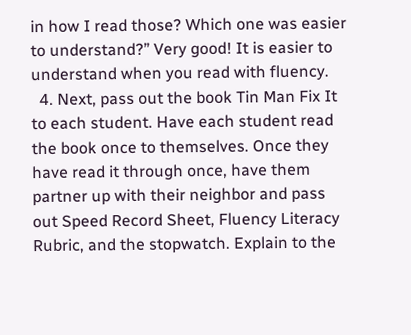in how I read those? Which one was easier to understand?” Very good! It is easier to understand when you read with fluency.
  4. Next, pass out the book Tin Man Fix It to each student. Have each student read the book once to themselves. Once they have read it through once, have them partner up with their neighbor and pass out Speed Record Sheet, Fluency Literacy Rubric, and the stopwatch. Explain to the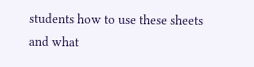students how to use these sheets and what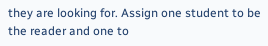they are looking for. Assign one student to be the reader and one to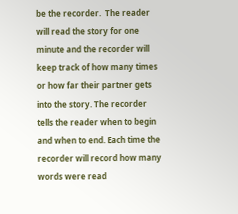be the recorder.  The reader will read the story for one minute and the recorder will keep track of how many times or how far their partner gets into the story. The recorder tells the reader when to begin and when to end. Each time the recorder will record how many words were read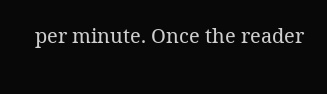per minute. Once the reader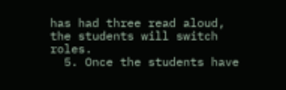has had three read aloud, the students will switch roles.
  5. Once the students have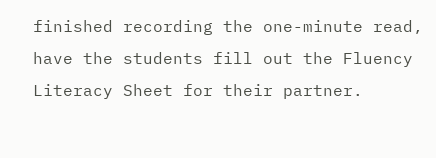finished recording the one-minute read, have the students fill out the Fluency Literacy Sheet for their partner.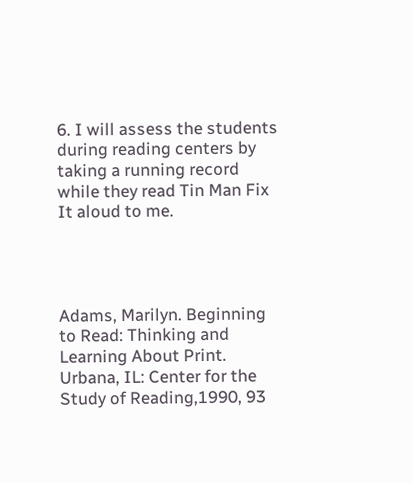6. I will assess the students during reading centers by taking a running record while they read Tin Man Fix It aloud to me.




Adams, Marilyn. Beginning to Read: Thinking and Learning About Print. Urbana, IL: Center for the Study of Reading,1990, 93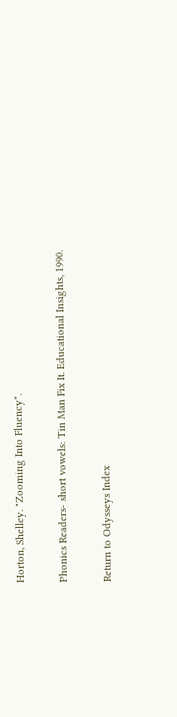Horton, Shelley. "Zooming Into Fluency".

Phonics Readers- short vowels: Tin Man Fix It. Educational Insights, 1990.

Return to Odysseys Index